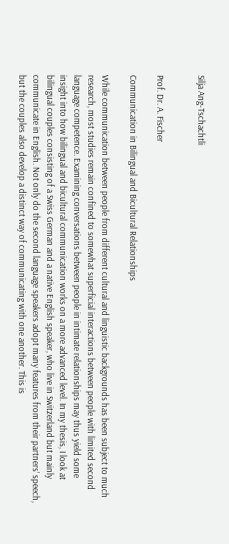Silja Ang-Tschachtli


Prof. Dr. A. Fischer

Communication in Bilingual and Bicultural Relationships

While communication between people from different cultural and linguistic backgrounds has been subject to much research, most studies remain confined to somewhat superficial interactions between people with limited second language competence. Examining conversations between people in intimate relationships may thus yield some insight into how bilingual and bicultural communication works on a more advanced level. In my thesis, I look at bilingual couples consisting of a Swiss German and a native English speaker, who live in Switzerland but mainly communicate in English. Not only do the second language speakers adopt many features from their partners’ speech, but the couples also develop a distinct way of communicating with one another. This is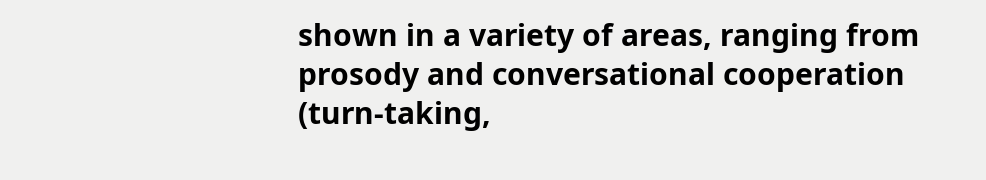shown in a variety of areas, ranging from prosody and conversational cooperation (turn-taking,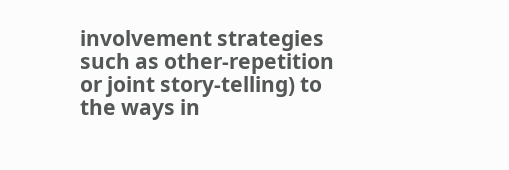involvement strategies such as other-repetition or joint story-telling) to the ways in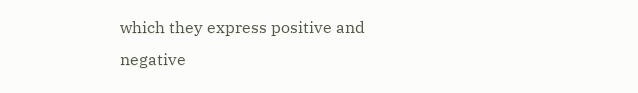which they express positive and negative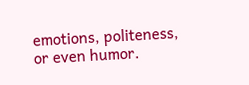emotions, politeness, or even humor.